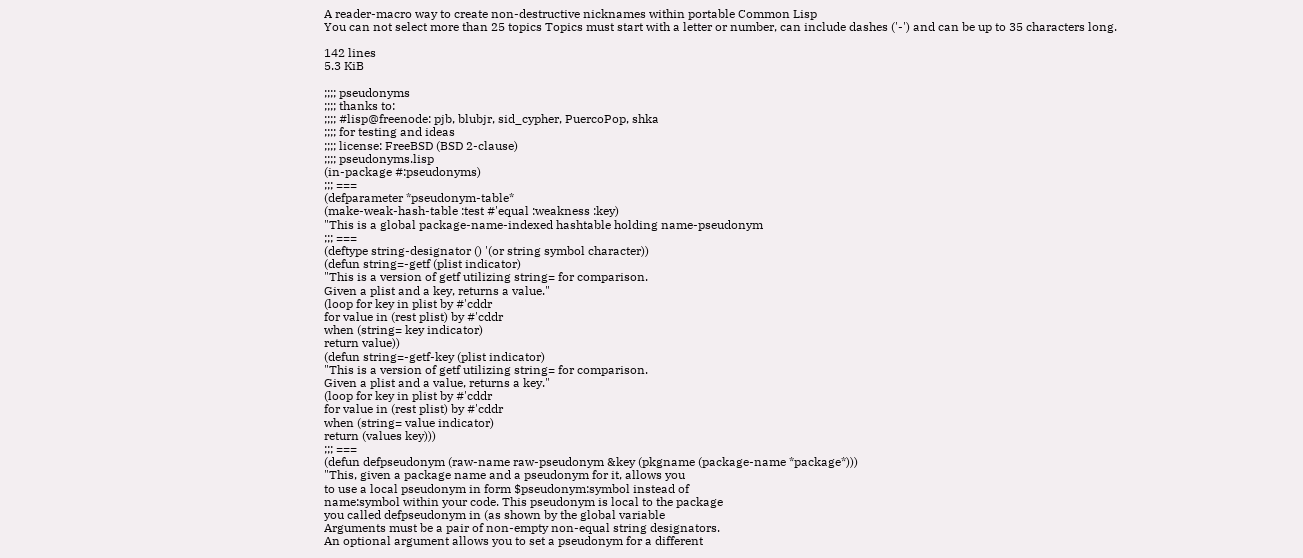A reader-macro way to create non-destructive nicknames within portable Common Lisp
You can not select more than 25 topics Topics must start with a letter or number, can include dashes ('-') and can be up to 35 characters long.

142 lines
5.3 KiB

;;;; pseudonyms
;;;; thanks to:
;;;; #lisp@freenode: pjb, blubjr, sid_cypher, PuercoPop, shka
;;;; for testing and ideas
;;;; license: FreeBSD (BSD 2-clause)
;;;; pseudonyms.lisp
(in-package #:pseudonyms)
;;; ===
(defparameter *pseudonym-table*
(make-weak-hash-table :test #'equal :weakness :key)
"This is a global package-name-indexed hashtable holding name-pseudonym
;;; ===
(deftype string-designator () '(or string symbol character))
(defun string=-getf (plist indicator)
"This is a version of getf utilizing string= for comparison.
Given a plist and a key, returns a value."
(loop for key in plist by #'cddr
for value in (rest plist) by #'cddr
when (string= key indicator)
return value))
(defun string=-getf-key (plist indicator)
"This is a version of getf utilizing string= for comparison.
Given a plist and a value, returns a key."
(loop for key in plist by #'cddr
for value in (rest plist) by #'cddr
when (string= value indicator)
return (values key)))
;;; ===
(defun defpseudonym (raw-name raw-pseudonym &key (pkgname (package-name *package*)))
"This, given a package name and a pseudonym for it, allows you
to use a local pseudonym in form $pseudonym:symbol instead of
name:symbol within your code. This pseudonym is local to the package
you called defpseudonym in (as shown by the global variable
Arguments must be a pair of non-empty non-equal string designators.
An optional argument allows you to set a pseudonym for a different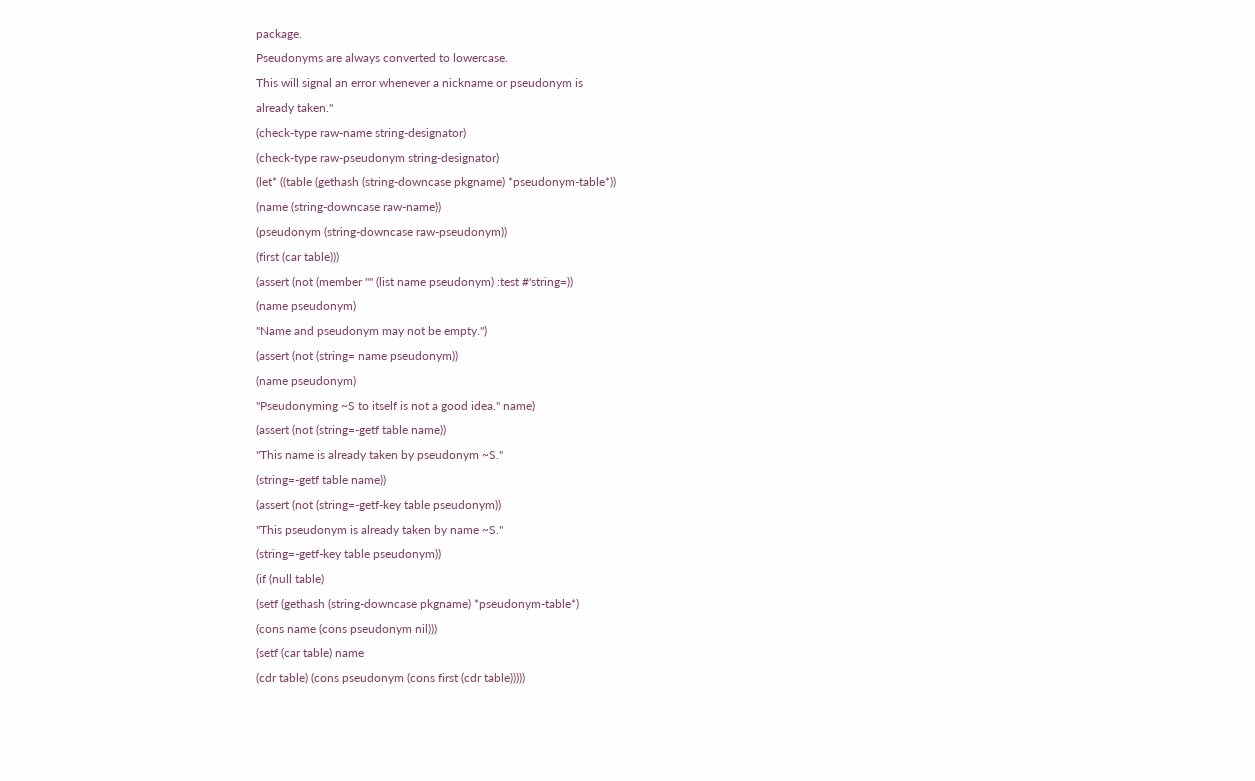package.
Pseudonyms are always converted to lowercase.
This will signal an error whenever a nickname or pseudonym is
already taken."
(check-type raw-name string-designator)
(check-type raw-pseudonym string-designator)
(let* ((table (gethash (string-downcase pkgname) *pseudonym-table*))
(name (string-downcase raw-name))
(pseudonym (string-downcase raw-pseudonym))
(first (car table)))
(assert (not (member "" (list name pseudonym) :test #'string=))
(name pseudonym)
"Name and pseudonym may not be empty.")
(assert (not (string= name pseudonym))
(name pseudonym)
"Pseudonyming ~S to itself is not a good idea." name)
(assert (not (string=-getf table name))
"This name is already taken by pseudonym ~S."
(string=-getf table name))
(assert (not (string=-getf-key table pseudonym))
"This pseudonym is already taken by name ~S."
(string=-getf-key table pseudonym))
(if (null table)
(setf (gethash (string-downcase pkgname) *pseudonym-table*)
(cons name (cons pseudonym nil)))
(setf (car table) name
(cdr table) (cons pseudonym (cons first (cdr table)))))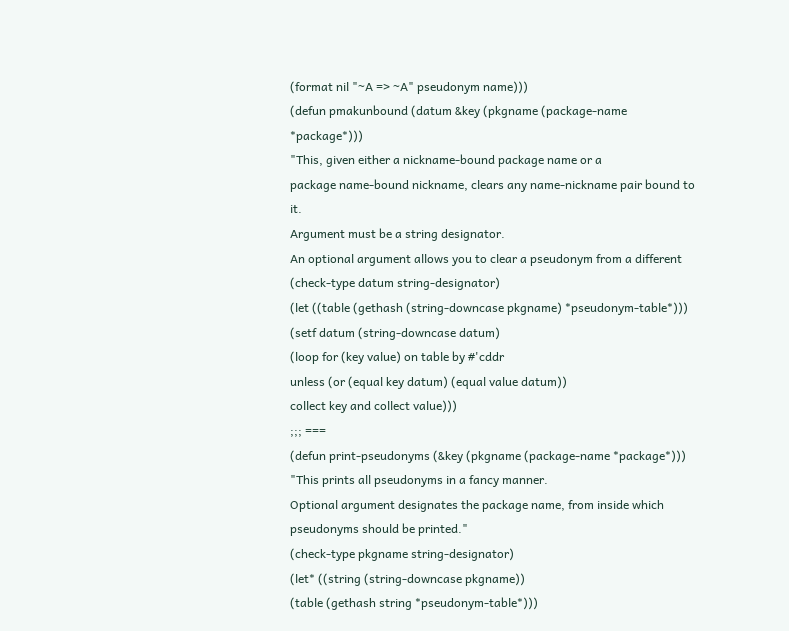(format nil "~A => ~A" pseudonym name)))
(defun pmakunbound (datum &key (pkgname (package-name *package*)))
"This, given either a nickname-bound package name or a
package name-bound nickname, clears any name-nickname pair bound to it.
Argument must be a string designator.
An optional argument allows you to clear a pseudonym from a different
(check-type datum string-designator)
(let ((table (gethash (string-downcase pkgname) *pseudonym-table*)))
(setf datum (string-downcase datum)
(loop for (key value) on table by #'cddr
unless (or (equal key datum) (equal value datum))
collect key and collect value)))
;;; ===
(defun print-pseudonyms (&key (pkgname (package-name *package*)))
"This prints all pseudonyms in a fancy manner.
Optional argument designates the package name, from inside which
pseudonyms should be printed."
(check-type pkgname string-designator)
(let* ((string (string-downcase pkgname))
(table (gethash string *pseudonym-table*)))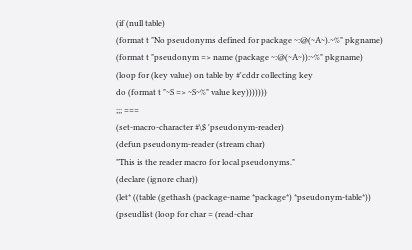(if (null table)
(format t "No pseudonyms defined for package ~:@(~A~).~%" pkgname)
(format t "pseudonym => name (package ~:@(~A~)):~%" pkgname)
(loop for (key value) on table by #'cddr collecting key
do (format t "~S => ~S~%" value key)))))))
;;; ===
(set-macro-character #\$ 'pseudonym-reader)
(defun pseudonym-reader (stream char)
"This is the reader macro for local pseudonyms."
(declare (ignore char))
(let* ((table (gethash (package-name *package*) *pseudonym-table*))
(pseudlist (loop for char = (read-char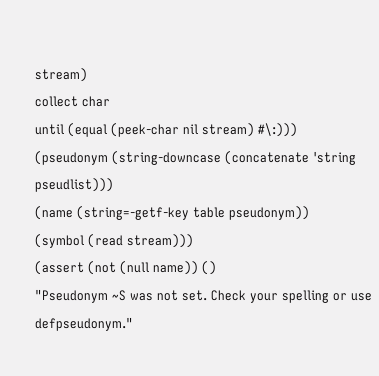stream)
collect char
until (equal (peek-char nil stream) #\:)))
(pseudonym (string-downcase (concatenate 'string pseudlist)))
(name (string=-getf-key table pseudonym))
(symbol (read stream)))
(assert (not (null name)) ()
"Pseudonym ~S was not set. Check your spelling or use defpseudonym."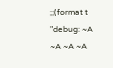;;(format t "debug: ~A ~A ~A ~A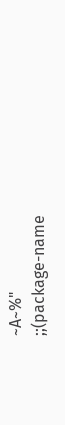~A~%"
;;(package-name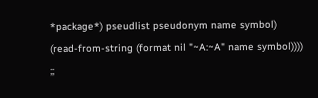*package*) pseudlist pseudonym name symbol)
(read-from-string (format nil "~A:~A" name symbol))))
;;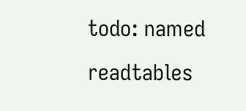todo: named readtables